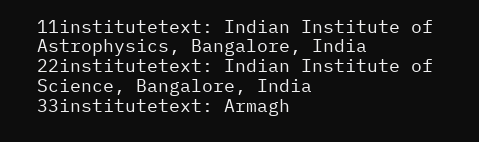11institutetext: Indian Institute of Astrophysics, Bangalore, India 22institutetext: Indian Institute of Science, Bangalore, India 33institutetext: Armagh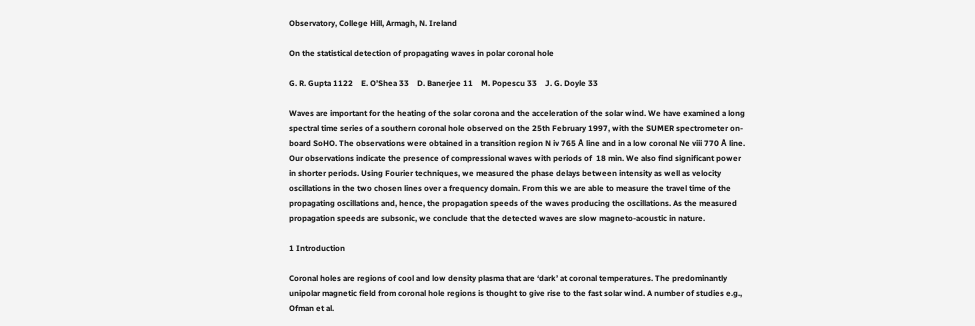Observatory, College Hill, Armagh, N. Ireland

On the statistical detection of propagating waves in polar coronal hole

G. R. Gupta 1122    E. O’Shea 33    D. Banerjee 11    M. Popescu 33    J. G. Doyle 33

Waves are important for the heating of the solar corona and the acceleration of the solar wind. We have examined a long spectral time series of a southern coronal hole observed on the 25th February 1997, with the SUMER spectrometer on-board SoHO. The observations were obtained in a transition region N iv 765 Å line and in a low coronal Ne viii 770 Å line. Our observations indicate the presence of compressional waves with periods of  18 min. We also find significant power in shorter periods. Using Fourier techniques, we measured the phase delays between intensity as well as velocity oscillations in the two chosen lines over a frequency domain. From this we are able to measure the travel time of the propagating oscillations and, hence, the propagation speeds of the waves producing the oscillations. As the measured propagation speeds are subsonic, we conclude that the detected waves are slow magneto-acoustic in nature.

1 Introduction

Coronal holes are regions of cool and low density plasma that are ‘dark’ at coronal temperatures. The predominantly unipolar magnetic field from coronal hole regions is thought to give rise to the fast solar wind. A number of studies e.g., Ofman et al.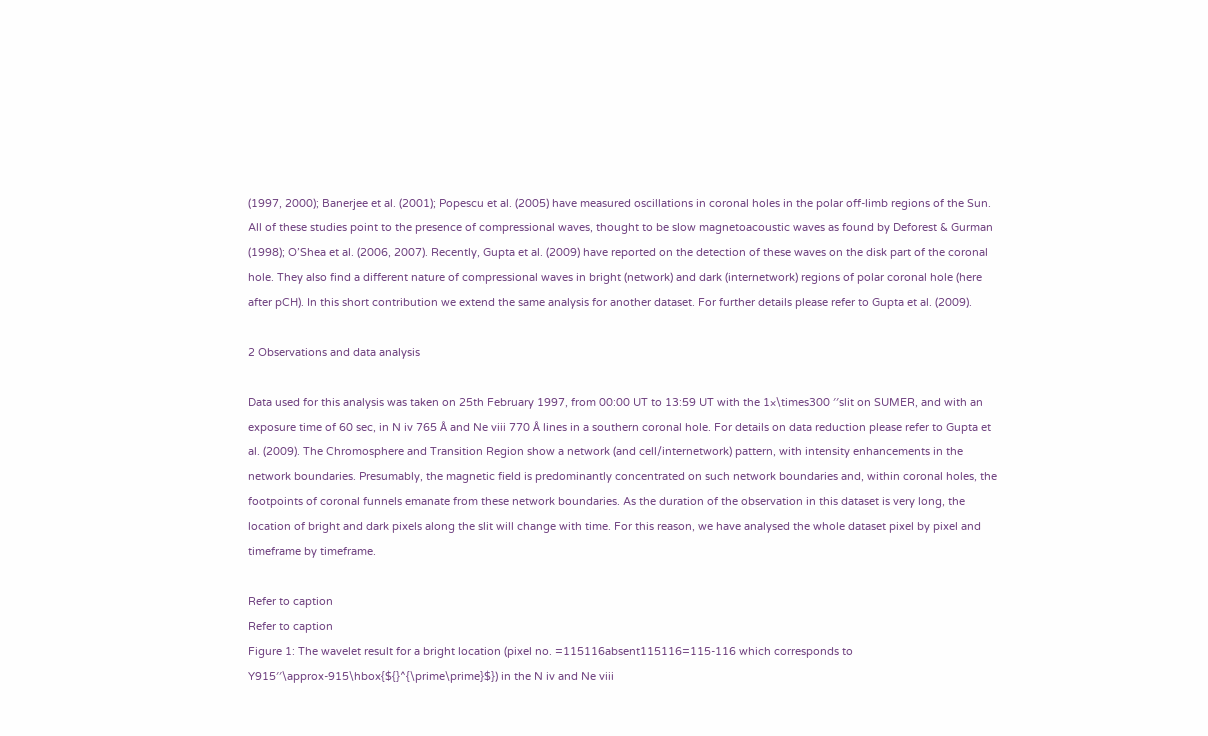(1997, 2000); Banerjee et al. (2001); Popescu et al. (2005) have measured oscillations in coronal holes in the polar off-limb regions of the Sun. All of these studies point to the presence of compressional waves, thought to be slow magnetoacoustic waves as found by Deforest & Gurman (1998); O’Shea et al. (2006, 2007). Recently, Gupta et al. (2009) have reported on the detection of these waves on the disk part of the coronal hole. They also find a different nature of compressional waves in bright (network) and dark (internetwork) regions of polar coronal hole (here after pCH). In this short contribution we extend the same analysis for another dataset. For further details please refer to Gupta et al. (2009).

2 Observations and data analysis

Data used for this analysis was taken on 25th February 1997, from 00:00 UT to 13:59 UT with the 1×\times300 ′′slit on SUMER, and with an exposure time of 60 sec, in N iv 765 Å and Ne viii 770 Å lines in a southern coronal hole. For details on data reduction please refer to Gupta et al. (2009). The Chromosphere and Transition Region show a network (and cell/internetwork) pattern, with intensity enhancements in the network boundaries. Presumably, the magnetic field is predominantly concentrated on such network boundaries and, within coronal holes, the footpoints of coronal funnels emanate from these network boundaries. As the duration of the observation in this dataset is very long, the location of bright and dark pixels along the slit will change with time. For this reason, we have analysed the whole dataset pixel by pixel and timeframe by timeframe.

Refer to caption
Refer to caption
Figure 1: The wavelet result for a bright location (pixel no. =115116absent115116=115-116 which corresponds to Y915′′\approx-915\hbox{${}^{\prime\prime}$}) in the N iv and Ne viii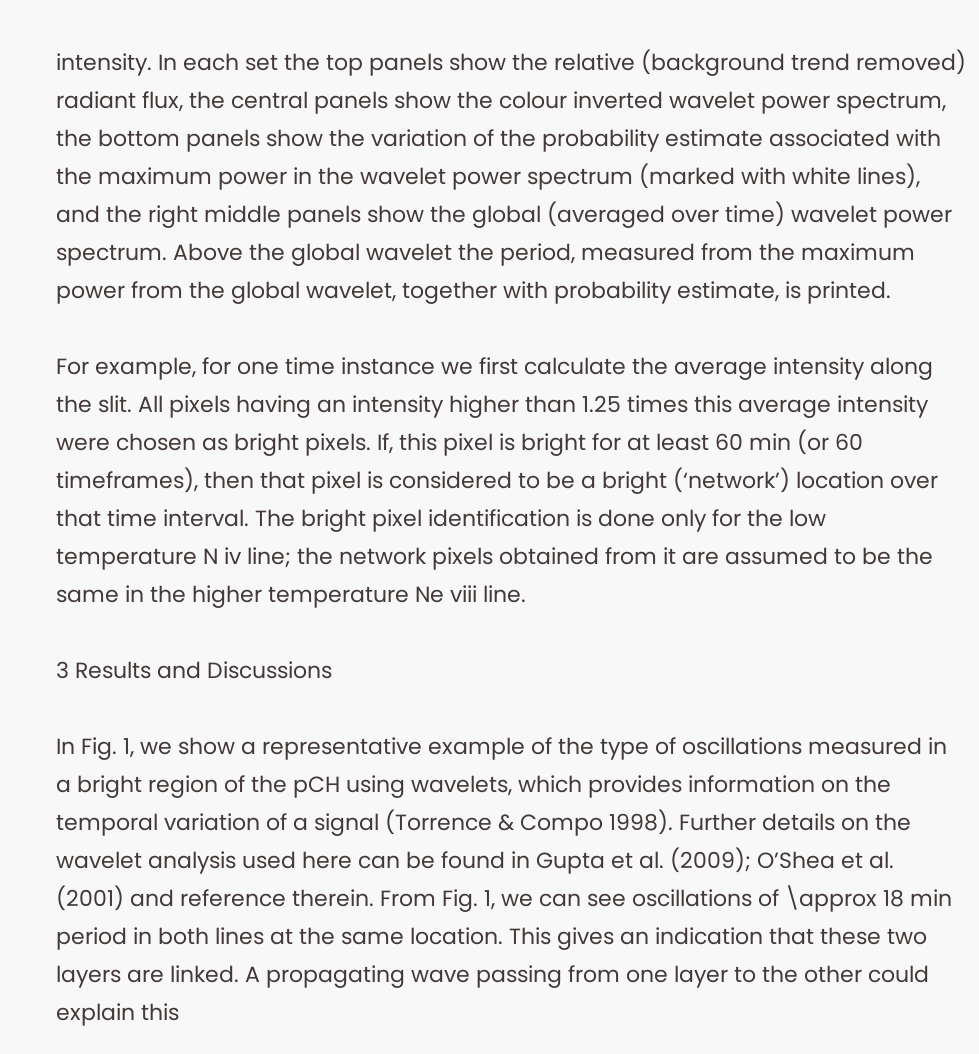intensity. In each set the top panels show the relative (background trend removed) radiant flux, the central panels show the colour inverted wavelet power spectrum, the bottom panels show the variation of the probability estimate associated with the maximum power in the wavelet power spectrum (marked with white lines), and the right middle panels show the global (averaged over time) wavelet power spectrum. Above the global wavelet the period, measured from the maximum power from the global wavelet, together with probability estimate, is printed.

For example, for one time instance we first calculate the average intensity along the slit. All pixels having an intensity higher than 1.25 times this average intensity were chosen as bright pixels. If, this pixel is bright for at least 60 min (or 60 timeframes), then that pixel is considered to be a bright (‘network’) location over that time interval. The bright pixel identification is done only for the low temperature N iv line; the network pixels obtained from it are assumed to be the same in the higher temperature Ne viii line.

3 Results and Discussions

In Fig. 1, we show a representative example of the type of oscillations measured in a bright region of the pCH using wavelets, which provides information on the temporal variation of a signal (Torrence & Compo 1998). Further details on the wavelet analysis used here can be found in Gupta et al. (2009); O’Shea et al. (2001) and reference therein. From Fig. 1, we can see oscillations of \approx 18 min period in both lines at the same location. This gives an indication that these two layers are linked. A propagating wave passing from one layer to the other could explain this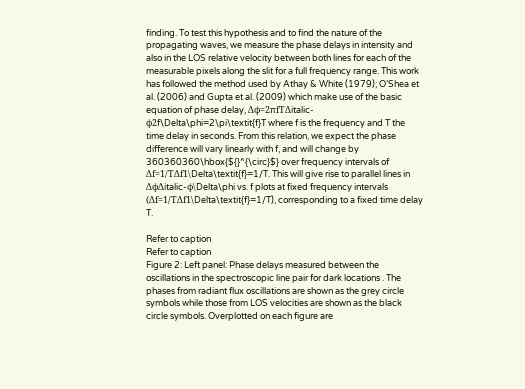finding. To test this hypothesis and to find the nature of the propagating waves, we measure the phase delays in intensity and also in the LOS relative velocity between both lines for each of the measurable pixels along the slit for a full frequency range. This work has followed the method used by Athay & White (1979); O’Shea et al. (2006) and Gupta et al. (2009) which make use of the basic equation of phase delay, Δϕ=2πfTΔitalic-ϕ2f\Delta\phi=2\pi\textit{f}T where f is the frequency and T the time delay in seconds. From this relation, we expect the phase difference will vary linearly with f, and will change by 360360360\hbox{${}^{\circ}$} over frequency intervals of Δf=1/TΔf1\Delta\textit{f}=1/T. This will give rise to parallel lines in ΔϕΔitalic-ϕ\Delta\phi vs. f plots at fixed frequency intervals (Δf=1/TΔf1\Delta\textit{f}=1/T), corresponding to a fixed time delay T.

Refer to caption
Refer to caption
Figure 2: Left panel: Phase delays measured between the oscillations in the spectroscopic line pair for dark locations . The phases from radiant flux oscillations are shown as the grey circle symbols while those from LOS velocities are shown as the black circle symbols. Overplotted on each figure are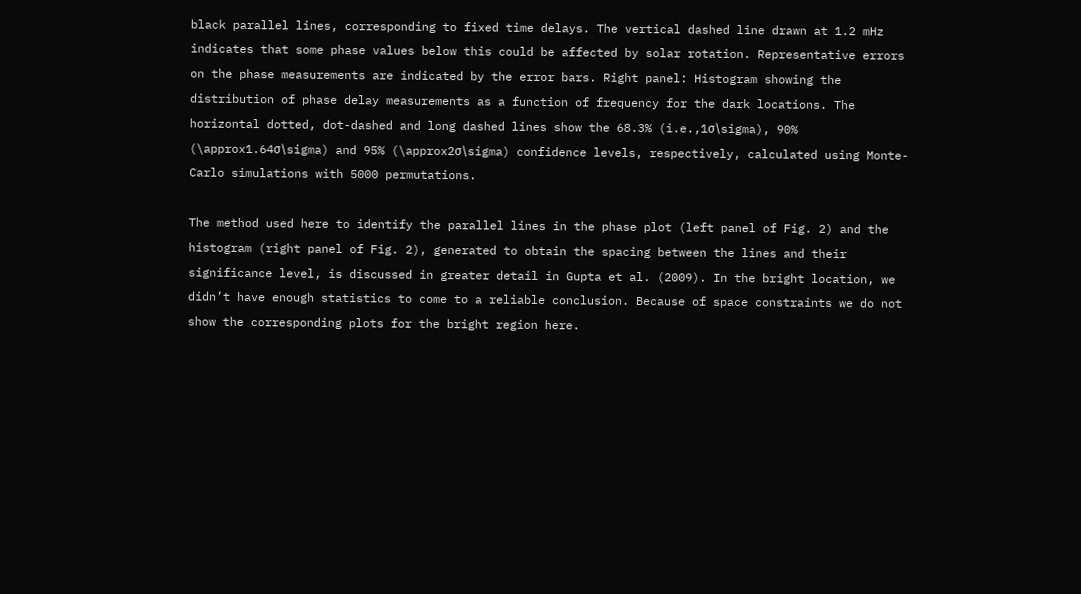black parallel lines, corresponding to fixed time delays. The vertical dashed line drawn at 1.2 mHz indicates that some phase values below this could be affected by solar rotation. Representative errors on the phase measurements are indicated by the error bars. Right panel: Histogram showing the distribution of phase delay measurements as a function of frequency for the dark locations. The horizontal dotted, dot-dashed and long dashed lines show the 68.3% (i.e.,1σ\sigma), 90% (\approx1.64σ\sigma) and 95% (\approx2σ\sigma) confidence levels, respectively, calculated using Monte-Carlo simulations with 5000 permutations.

The method used here to identify the parallel lines in the phase plot (left panel of Fig. 2) and the histogram (right panel of Fig. 2), generated to obtain the spacing between the lines and their significance level, is discussed in greater detail in Gupta et al. (2009). In the bright location, we didn’t have enough statistics to come to a reliable conclusion. Because of space constraints we do not show the corresponding plots for the bright region here.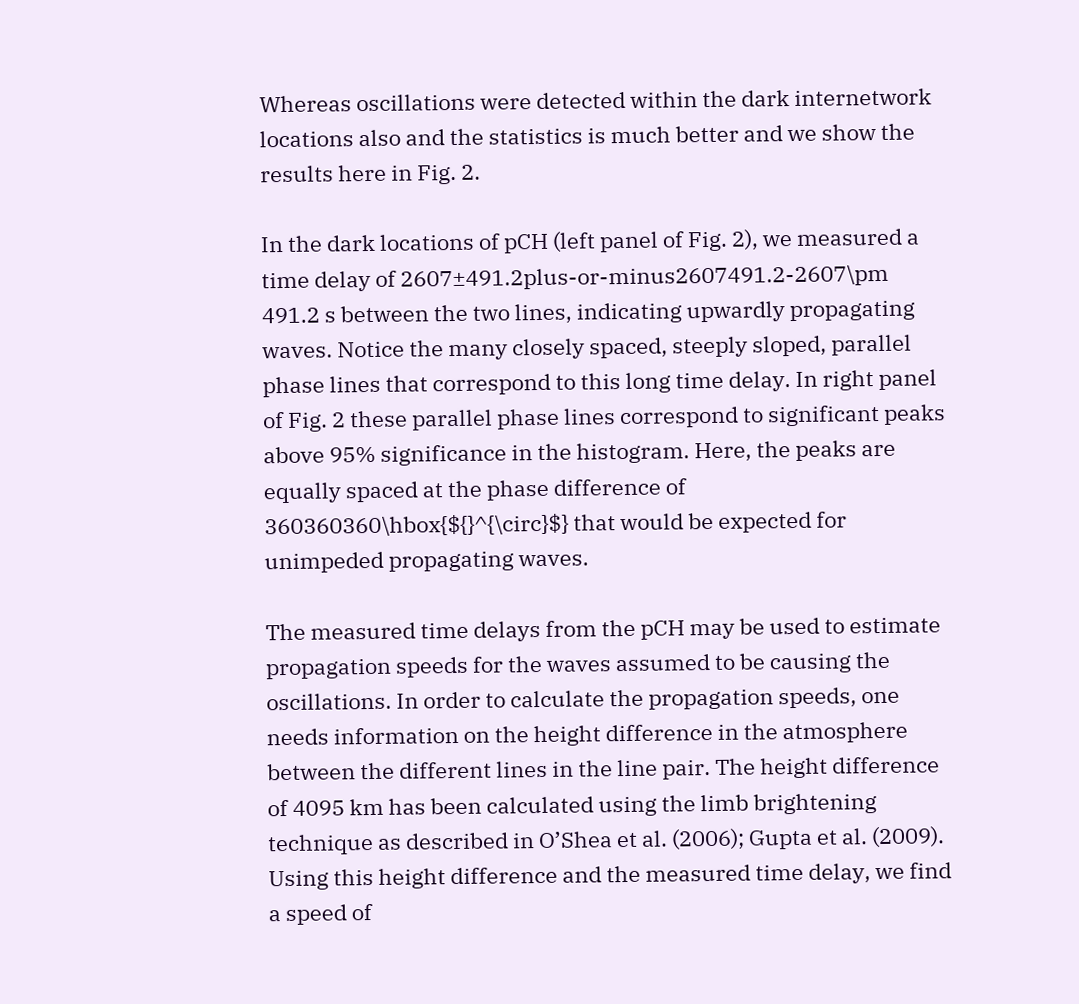Whereas oscillations were detected within the dark internetwork locations also and the statistics is much better and we show the results here in Fig. 2.

In the dark locations of pCH (left panel of Fig. 2), we measured a time delay of 2607±491.2plus-or-minus2607491.2-2607\pm 491.2 s between the two lines, indicating upwardly propagating waves. Notice the many closely spaced, steeply sloped, parallel phase lines that correspond to this long time delay. In right panel of Fig. 2 these parallel phase lines correspond to significant peaks above 95% significance in the histogram. Here, the peaks are equally spaced at the phase difference of 360360360\hbox{${}^{\circ}$} that would be expected for unimpeded propagating waves.

The measured time delays from the pCH may be used to estimate propagation speeds for the waves assumed to be causing the oscillations. In order to calculate the propagation speeds, one needs information on the height difference in the atmosphere between the different lines in the line pair. The height difference of 4095 km has been calculated using the limb brightening technique as described in O’Shea et al. (2006); Gupta et al. (2009). Using this height difference and the measured time delay, we find a speed of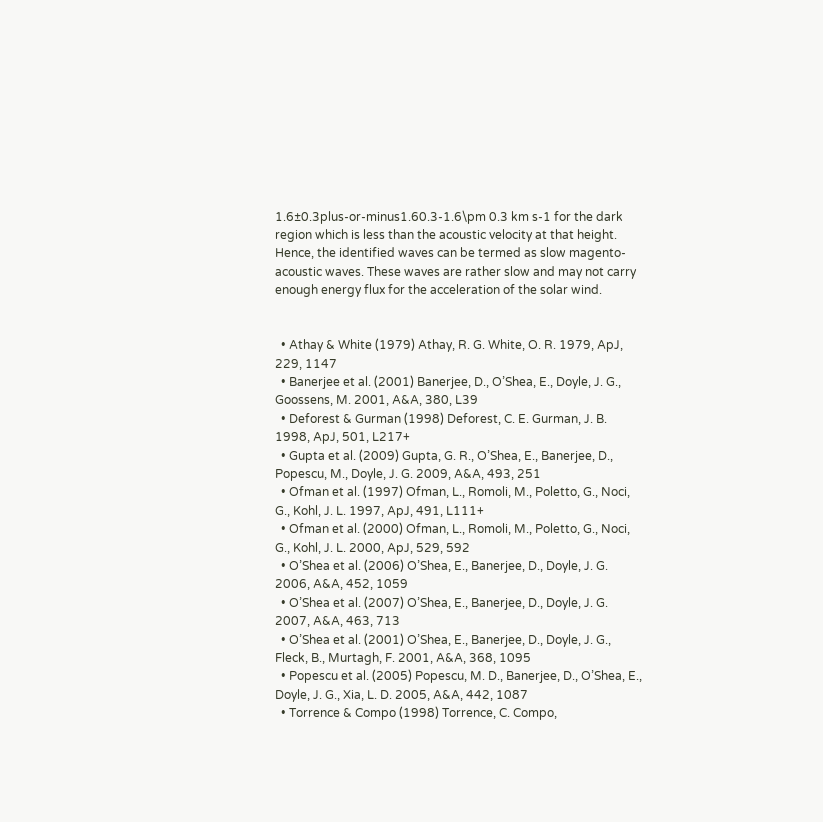1.6±0.3plus-or-minus1.60.3-1.6\pm 0.3 km s-1 for the dark region which is less than the acoustic velocity at that height. Hence, the identified waves can be termed as slow magento-acoustic waves. These waves are rather slow and may not carry enough energy flux for the acceleration of the solar wind.


  • Athay & White (1979) Athay, R. G. White, O. R. 1979, ApJ, 229, 1147
  • Banerjee et al. (2001) Banerjee, D., O’Shea, E., Doyle, J. G., Goossens, M. 2001, A&A, 380, L39
  • Deforest & Gurman (1998) Deforest, C. E. Gurman, J. B. 1998, ApJ, 501, L217+
  • Gupta et al. (2009) Gupta, G. R., O’Shea, E., Banerjee, D., Popescu, M., Doyle, J. G. 2009, A&A, 493, 251
  • Ofman et al. (1997) Ofman, L., Romoli, M., Poletto, G., Noci, G., Kohl, J. L. 1997, ApJ, 491, L111+
  • Ofman et al. (2000) Ofman, L., Romoli, M., Poletto, G., Noci, G., Kohl, J. L. 2000, ApJ, 529, 592
  • O’Shea et al. (2006) O’Shea, E., Banerjee, D., Doyle, J. G. 2006, A&A, 452, 1059
  • O’Shea et al. (2007) O’Shea, E., Banerjee, D., Doyle, J. G. 2007, A&A, 463, 713
  • O’Shea et al. (2001) O’Shea, E., Banerjee, D., Doyle, J. G., Fleck, B., Murtagh, F. 2001, A&A, 368, 1095
  • Popescu et al. (2005) Popescu, M. D., Banerjee, D., O’Shea, E., Doyle, J. G., Xia, L. D. 2005, A&A, 442, 1087
  • Torrence & Compo (1998) Torrence, C. Compo,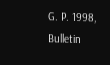G. P. 1998, Bulletin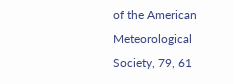of the American Meteorological Society, 79, 61